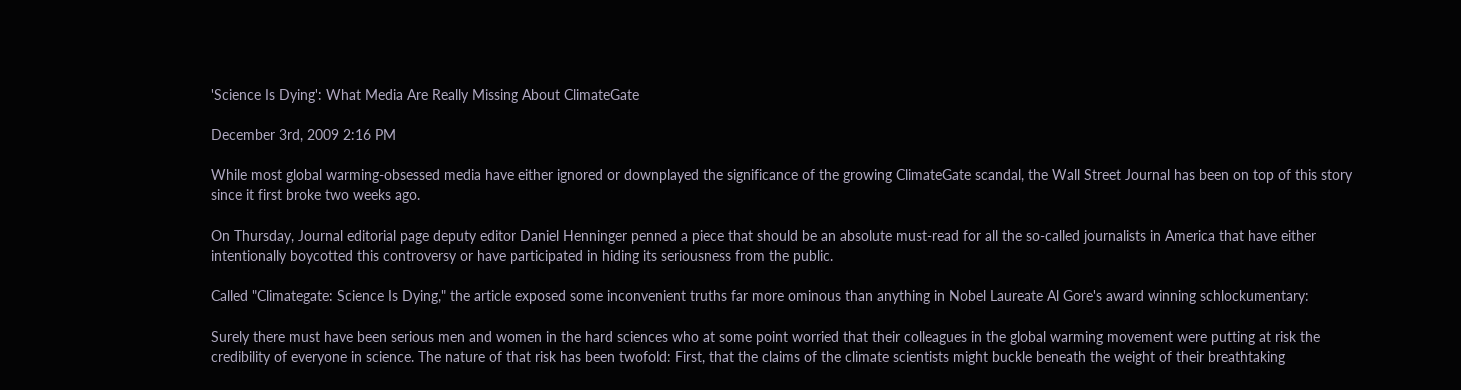'Science Is Dying': What Media Are Really Missing About ClimateGate

December 3rd, 2009 2:16 PM

While most global warming-obsessed media have either ignored or downplayed the significance of the growing ClimateGate scandal, the Wall Street Journal has been on top of this story since it first broke two weeks ago.

On Thursday, Journal editorial page deputy editor Daniel Henninger penned a piece that should be an absolute must-read for all the so-called journalists in America that have either intentionally boycotted this controversy or have participated in hiding its seriousness from the public.

Called "Climategate: Science Is Dying," the article exposed some inconvenient truths far more ominous than anything in Nobel Laureate Al Gore's award winning schlockumentary:

Surely there must have been serious men and women in the hard sciences who at some point worried that their colleagues in the global warming movement were putting at risk the credibility of everyone in science. The nature of that risk has been twofold: First, that the claims of the climate scientists might buckle beneath the weight of their breathtaking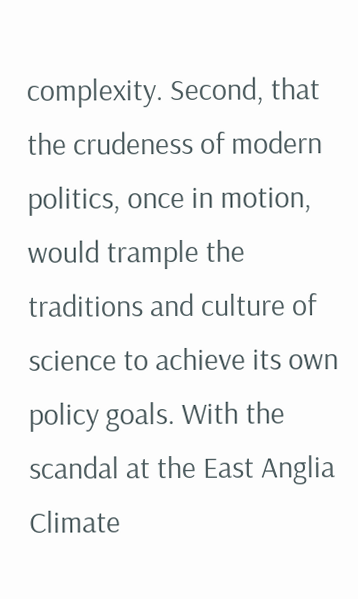complexity. Second, that the crudeness of modern politics, once in motion, would trample the traditions and culture of science to achieve its own policy goals. With the scandal at the East Anglia Climate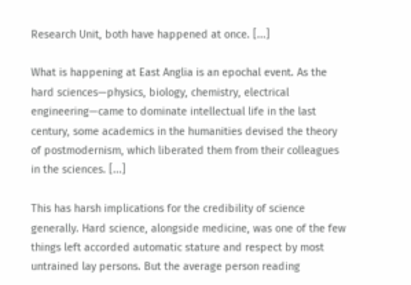Research Unit, both have happened at once. [...]

What is happening at East Anglia is an epochal event. As the hard sciences—physics, biology, chemistry, electrical engineering—came to dominate intellectual life in the last century, some academics in the humanities devised the theory of postmodernism, which liberated them from their colleagues in the sciences. [...]

This has harsh implications for the credibility of science generally. Hard science, alongside medicine, was one of the few things left accorded automatic stature and respect by most untrained lay persons. But the average person reading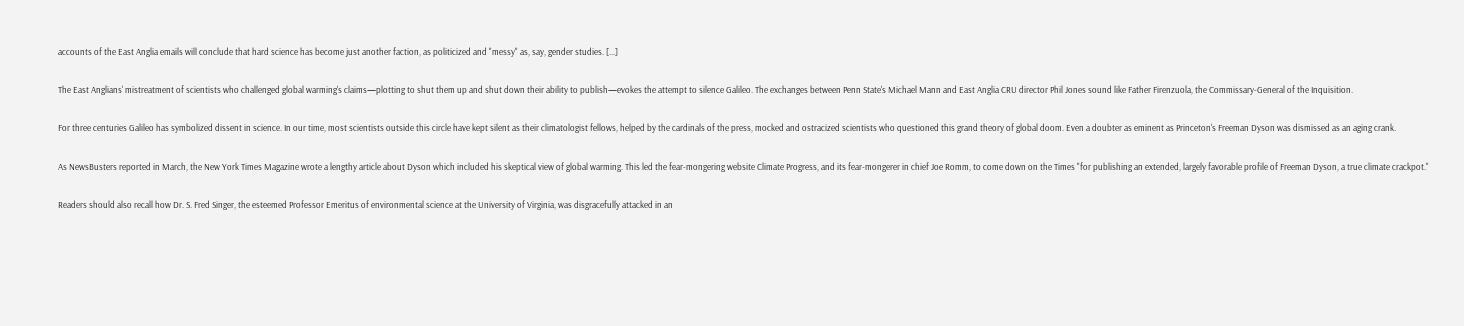accounts of the East Anglia emails will conclude that hard science has become just another faction, as politicized and "messy" as, say, gender studies. [...]

The East Anglians' mistreatment of scientists who challenged global warming's claims—plotting to shut them up and shut down their ability to publish—evokes the attempt to silence Galileo. The exchanges between Penn State's Michael Mann and East Anglia CRU director Phil Jones sound like Father Firenzuola, the Commissary-General of the Inquisition.

For three centuries Galileo has symbolized dissent in science. In our time, most scientists outside this circle have kept silent as their climatologist fellows, helped by the cardinals of the press, mocked and ostracized scientists who questioned this grand theory of global doom. Even a doubter as eminent as Princeton's Freeman Dyson was dismissed as an aging crank.

As NewsBusters reported in March, the New York Times Magazine wrote a lengthy article about Dyson which included his skeptical view of global warming. This led the fear-mongering website Climate Progress, and its fear-mongerer in chief Joe Romm, to come down on the Times "for publishing an extended, largely favorable profile of Freeman Dyson, a true climate crackpot."

Readers should also recall how Dr. S. Fred Singer, the esteemed Professor Emeritus of environmental science at the University of Virginia, was disgracefully attacked in an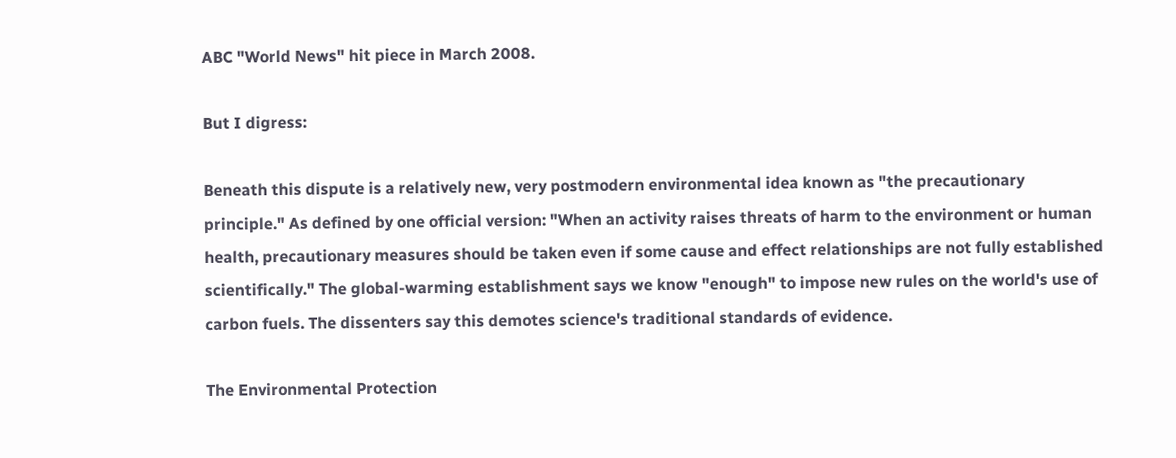ABC "World News" hit piece in March 2008.

But I digress:

Beneath this dispute is a relatively new, very postmodern environmental idea known as "the precautionary principle." As defined by one official version: "When an activity raises threats of harm to the environment or human health, precautionary measures should be taken even if some cause and effect relationships are not fully established scientifically." The global-warming establishment says we know "enough" to impose new rules on the world's use of carbon fuels. The dissenters say this demotes science's traditional standards of evidence.

The Environmental Protection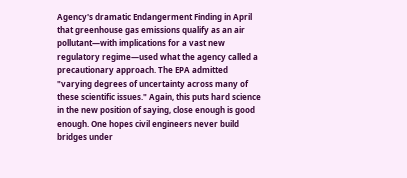Agency's dramatic Endangerment Finding in April that greenhouse gas emissions qualify as an air pollutant—with implications for a vast new regulatory regime—used what the agency called a precautionary approach. The EPA admitted "varying degrees of uncertainty across many of these scientific issues." Again, this puts hard science in the new position of saying, close enough is good enough. One hopes civil engineers never build bridges under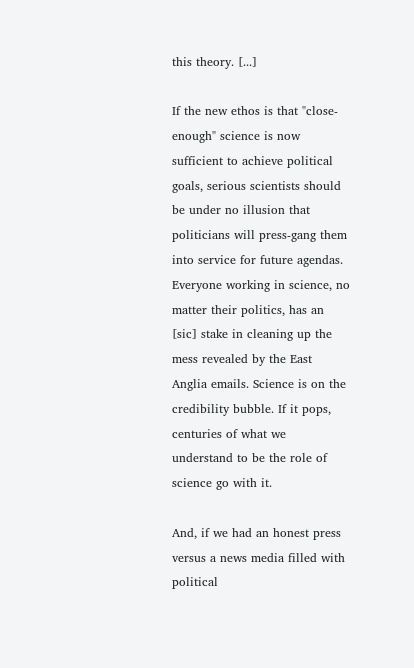this theory. [...]

If the new ethos is that "close-enough" science is now sufficient to achieve political goals, serious scientists should be under no illusion that politicians will press-gang them into service for future agendas. Everyone working in science, no matter their politics, has an [sic] stake in cleaning up the mess revealed by the East Anglia emails. Science is on the credibility bubble. If it pops, centuries of what we understand to be the role of science go with it.

And, if we had an honest press versus a news media filled with political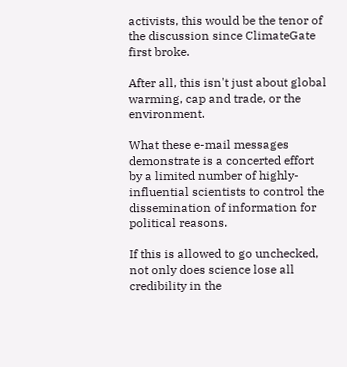activists, this would be the tenor of the discussion since ClimateGate first broke.

After all, this isn't just about global warming, cap and trade, or the environment.

What these e-mail messages demonstrate is a concerted effort by a limited number of highly-influential scientists to control the dissemination of information for political reasons.

If this is allowed to go unchecked, not only does science lose all credibility in the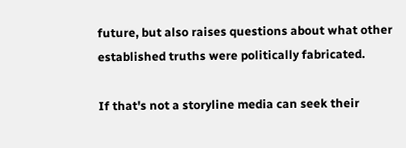future, but also raises questions about what other established truths were politically fabricated.

If that's not a storyline media can seek their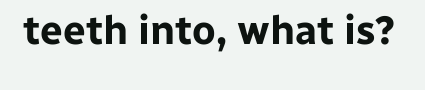teeth into, what is?